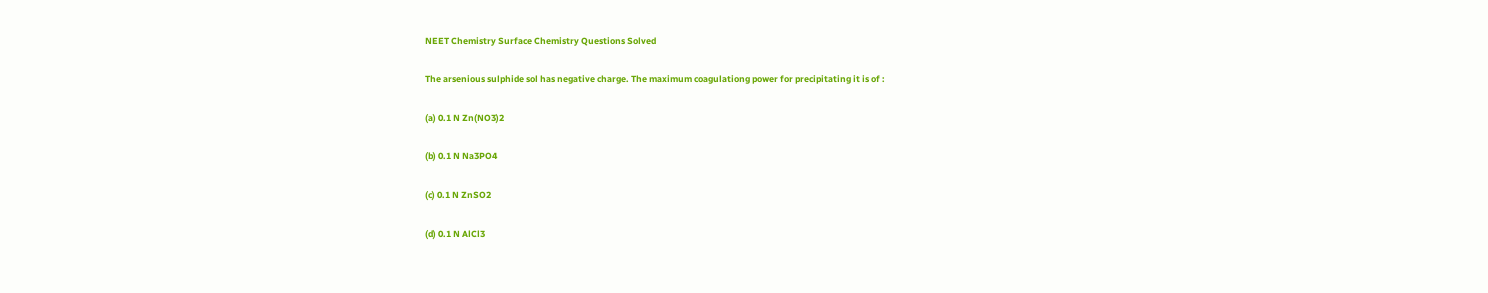NEET Chemistry Surface Chemistry Questions Solved

The arsenious sulphide sol has negative charge. The maximum coagulationg power for precipitating it is of :

(a) 0.1 N Zn(NO3)2

(b) 0.1 N Na3PO4

(c) 0.1 N ZnSO2

(d) 0.1 N AlCl3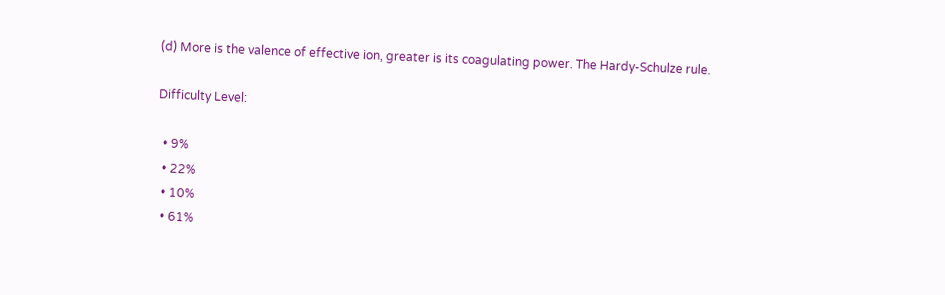(d) More is the valence of effective ion, greater is its coagulating power. The Hardy-Schulze rule.

Difficulty Level:

  • 9%
  • 22%
  • 10%
  • 61%